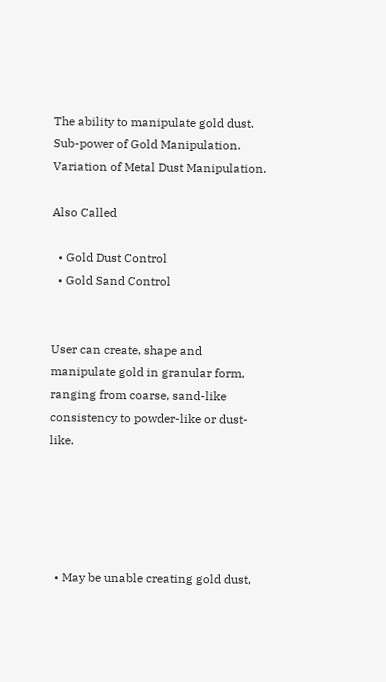The ability to manipulate gold dust. Sub-power of Gold Manipulation. Variation of Metal Dust Manipulation.

Also Called

  • Gold Dust Control
  • Gold Sand Control


User can create, shape and manipulate gold in granular form, ranging from coarse, sand-like consistency to powder-like or dust-like.





  • May be unable creating gold dust,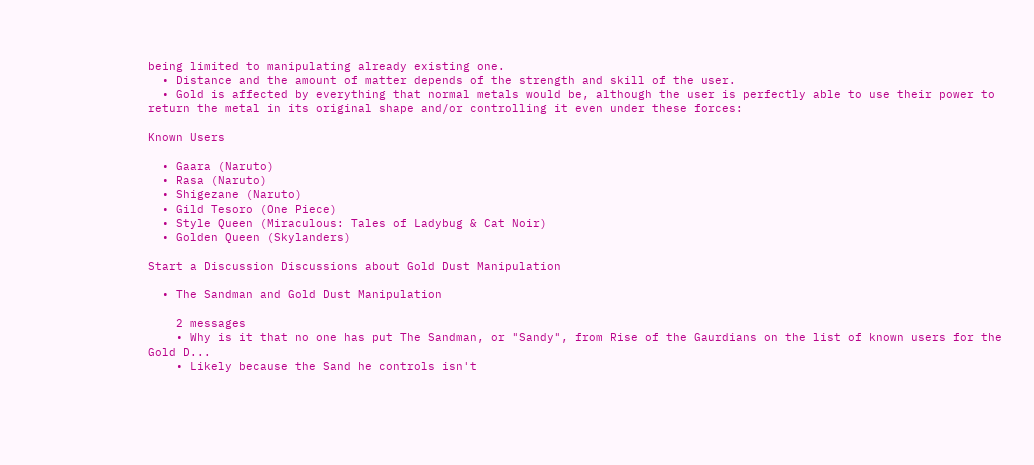being limited to manipulating already existing one.
  • Distance and the amount of matter depends of the strength and skill of the user.
  • Gold is affected by everything that normal metals would be, although the user is perfectly able to use their power to return the metal in its original shape and/or controlling it even under these forces:

Known Users

  • Gaara (Naruto)
  • Rasa (Naruto)
  • Shigezane (Naruto)
  • Gild Tesoro (One Piece)
  • Style Queen (Miraculous: Tales of Ladybug & Cat Noir)
  • Golden Queen (Skylanders)

Start a Discussion Discussions about Gold Dust Manipulation

  • The Sandman and Gold Dust Manipulation

    2 messages
    • Why is it that no one has put The Sandman, or "Sandy", from Rise of the Gaurdians on the list of known users for the Gold D...
    • Likely because the Sand he controls isn't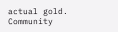actual gold.
Community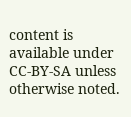content is available under CC-BY-SA unless otherwise noted.